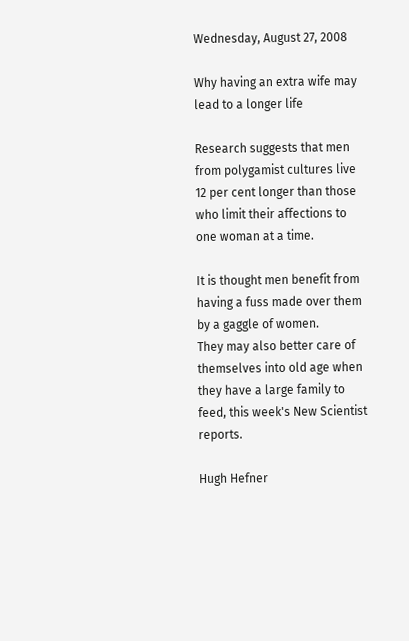Wednesday, August 27, 2008

Why having an extra wife may lead to a longer life

Research suggests that men from polygamist cultures live 12 per cent longer than those who limit their affections to one woman at a time.

It is thought men benefit from having a fuss made over them by a gaggle of women.
They may also better care of themselves into old age when they have a large family to feed, this week's New Scientist reports.

Hugh Hefner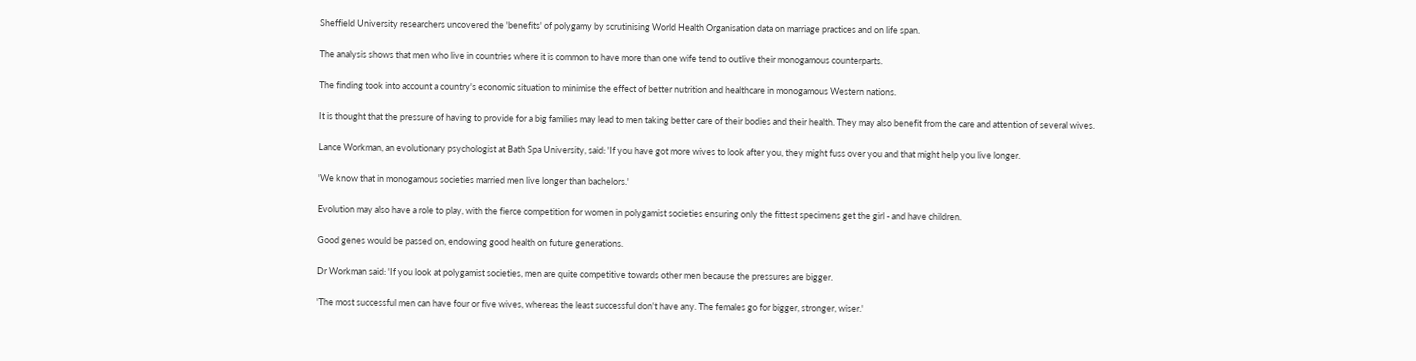Sheffield University researchers uncovered the 'benefits' of polygamy by scrutinising World Health Organisation data on marriage practices and on life span.

The analysis shows that men who live in countries where it is common to have more than one wife tend to outlive their monogamous counterparts.

The finding took into account a country's economic situation to minimise the effect of better nutrition and healthcare in monogamous Western nations.

It is thought that the pressure of having to provide for a big families may lead to men taking better care of their bodies and their health. They may also benefit from the care and attention of several wives.

Lance Workman, an evolutionary psychologist at Bath Spa University, said: 'If you have got more wives to look after you, they might fuss over you and that might help you live longer.

'We know that in monogamous societies married men live longer than bachelors.'

Evolution may also have a role to play, with the fierce competition for women in polygamist societies ensuring only the fittest specimens get the girl - and have children.

Good genes would be passed on, endowing good health on future generations.

Dr Workman said: 'If you look at polygamist societies, men are quite competitive towards other men because the pressures are bigger.

'The most successful men can have four or five wives, whereas the least successful don't have any. The females go for bigger, stronger, wiser.'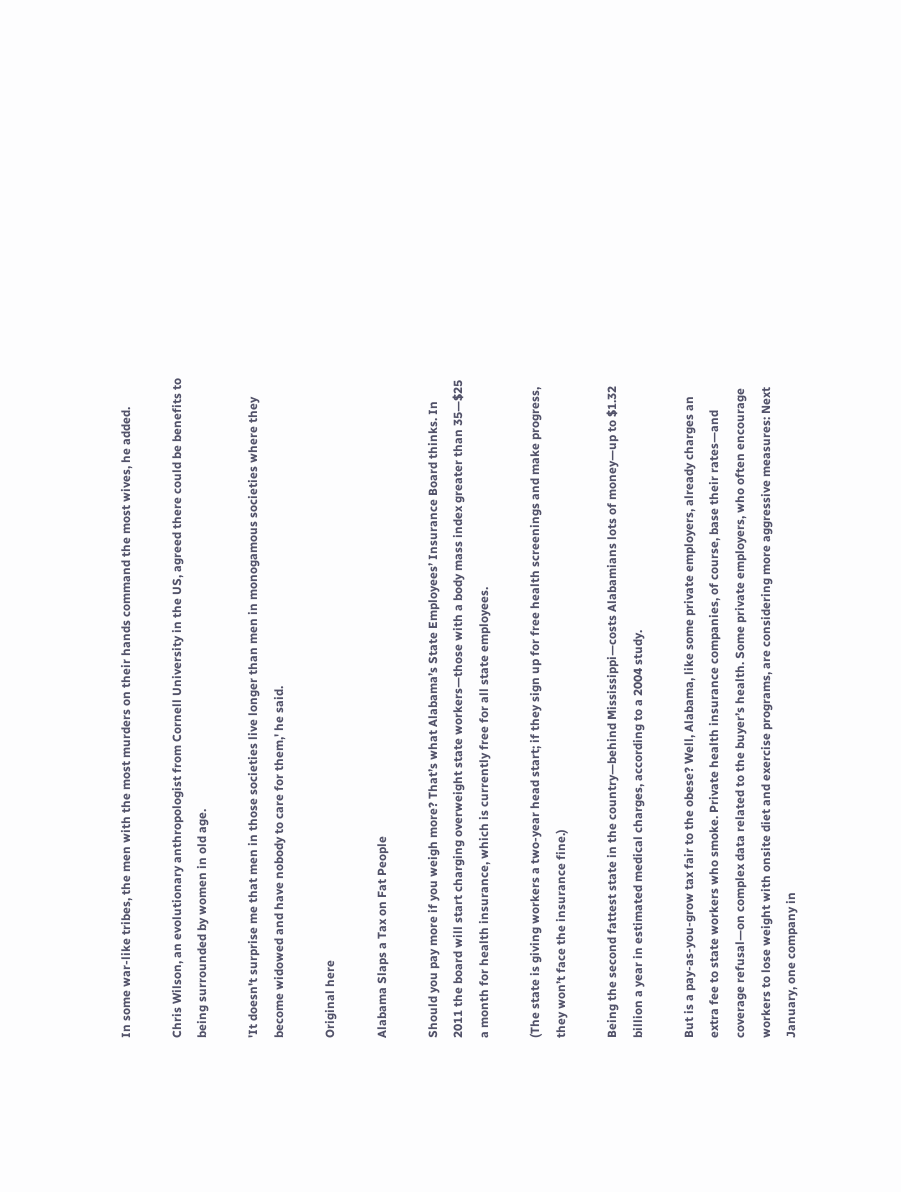In some war-like tribes, the men with the most murders on their hands command the most wives, he added.

Chris Wilson, an evolutionary anthropologist from Cornell University in the US, agreed there could be benefits to being surrounded by women in old age.

'It doesn't surprise me that men in those societies live longer than men in monogamous societies where they become widowed and have nobody to care for them,' he said.

Original here

Alabama Slaps a Tax on Fat People

Should you pay more if you weigh more? That’s what Alabama’s State Employees’ Insurance Board thinks. In 2011 the board will start charging overweight state workers—those with a body mass index greater than 35—$25 a month for health insurance, which is currently free for all state employees.

(The state is giving workers a two-year head start; if they sign up for free health screenings and make progress, they won’t face the insurance fine.)

Being the second fattest state in the country—behind Mississippi—costs Alabamians lots of money—up to $1.32 billion a year in estimated medical charges, according to a 2004 study.

But is a pay-as-you-grow tax fair to the obese? Well, Alabama, like some private employers, already charges an extra fee to state workers who smoke. Private health insurance companies, of course, base their rates—and coverage refusal—on complex data related to the buyer’s health. Some private employers, who often encourage workers to lose weight with onsite diet and exercise programs, are considering more aggressive measures: Next January, one company in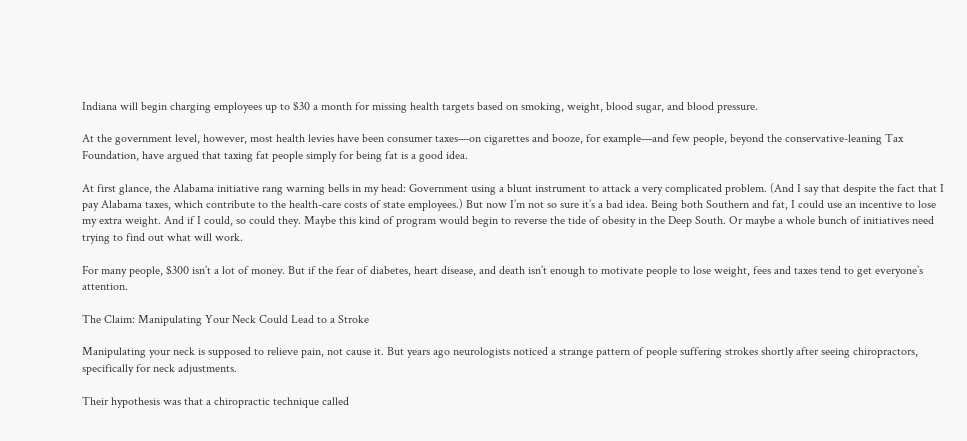Indiana will begin charging employees up to $30 a month for missing health targets based on smoking, weight, blood sugar, and blood pressure.

At the government level, however, most health levies have been consumer taxes—on cigarettes and booze, for example—and few people, beyond the conservative-leaning Tax Foundation, have argued that taxing fat people simply for being fat is a good idea.

At first glance, the Alabama initiative rang warning bells in my head: Government using a blunt instrument to attack a very complicated problem. (And I say that despite the fact that I pay Alabama taxes, which contribute to the health-care costs of state employees.) But now I’m not so sure it’s a bad idea. Being both Southern and fat, I could use an incentive to lose my extra weight. And if I could, so could they. Maybe this kind of program would begin to reverse the tide of obesity in the Deep South. Or maybe a whole bunch of initiatives need trying to find out what will work.

For many people, $300 isn’t a lot of money. But if the fear of diabetes, heart disease, and death isn’t enough to motivate people to lose weight, fees and taxes tend to get everyone’s attention.

The Claim: Manipulating Your Neck Could Lead to a Stroke

Manipulating your neck is supposed to relieve pain, not cause it. But years ago neurologists noticed a strange pattern of people suffering strokes shortly after seeing chiropractors, specifically for neck adjustments.

Their hypothesis was that a chiropractic technique called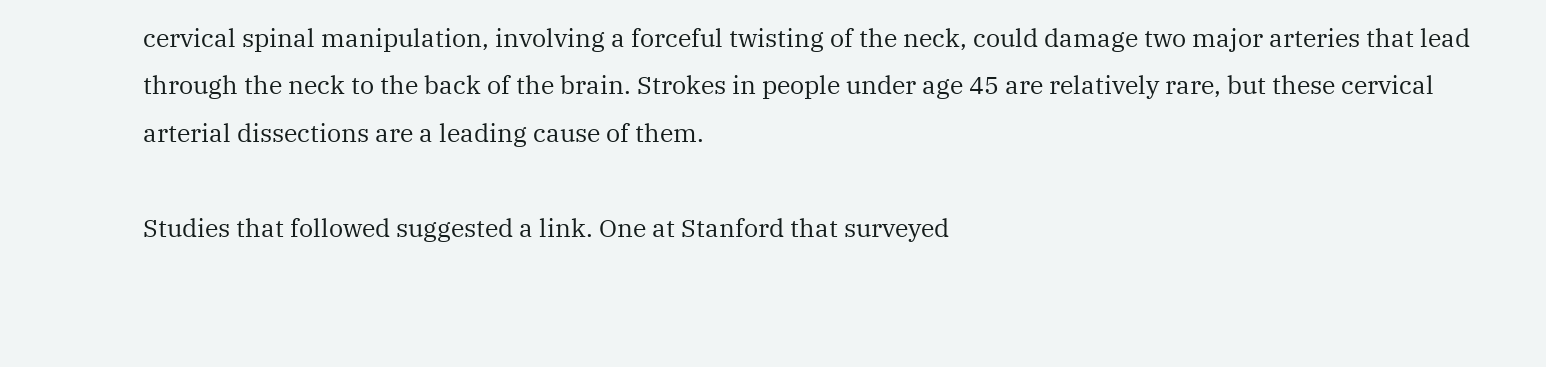cervical spinal manipulation, involving a forceful twisting of the neck, could damage two major arteries that lead through the neck to the back of the brain. Strokes in people under age 45 are relatively rare, but these cervical arterial dissections are a leading cause of them.

Studies that followed suggested a link. One at Stanford that surveyed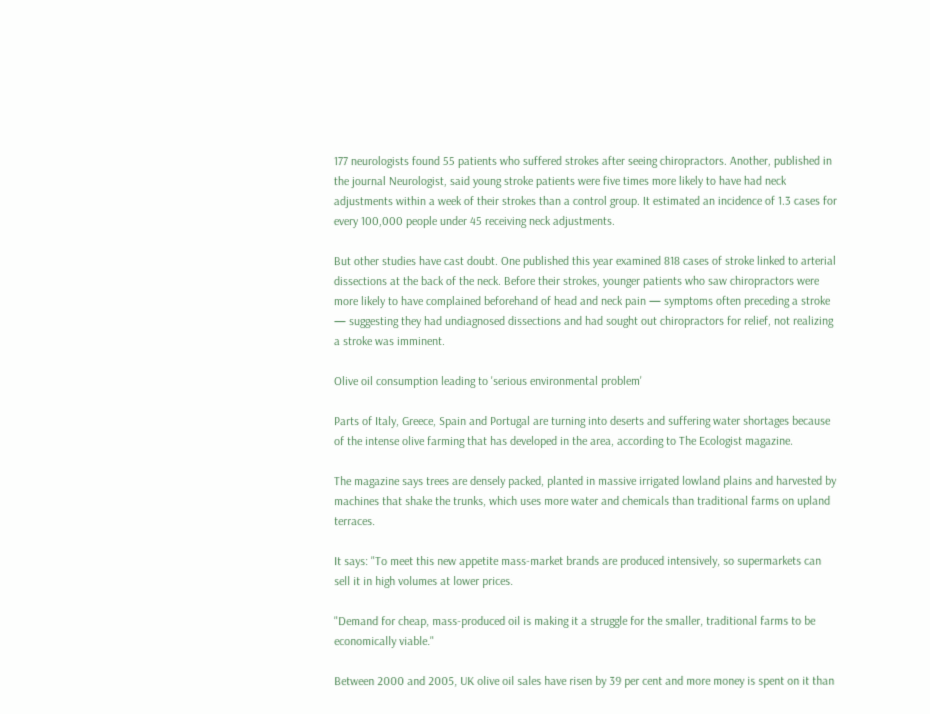177 neurologists found 55 patients who suffered strokes after seeing chiropractors. Another, published in the journal Neurologist, said young stroke patients were five times more likely to have had neck adjustments within a week of their strokes than a control group. It estimated an incidence of 1.3 cases for every 100,000 people under 45 receiving neck adjustments.

But other studies have cast doubt. One published this year examined 818 cases of stroke linked to arterial dissections at the back of the neck. Before their strokes, younger patients who saw chiropractors were more likely to have complained beforehand of head and neck pain — symptoms often preceding a stroke — suggesting they had undiagnosed dissections and had sought out chiropractors for relief, not realizing a stroke was imminent.

Olive oil consumption leading to 'serious environmental problem'

Parts of Italy, Greece, Spain and Portugal are turning into deserts and suffering water shortages because of the intense olive farming that has developed in the area, according to The Ecologist magazine.

The magazine says trees are densely packed, planted in massive irrigated lowland plains and harvested by machines that shake the trunks, which uses more water and chemicals than traditional farms on upland terraces.

It says: "To meet this new appetite mass-market brands are produced intensively, so supermarkets can sell it in high volumes at lower prices.

"Demand for cheap, mass-produced oil is making it a struggle for the smaller, traditional farms to be economically viable."

Between 2000 and 2005, UK olive oil sales have risen by 39 per cent and more money is spent on it than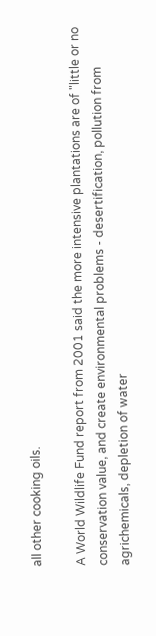all other cooking oils.

A World Wildlife Fund report from 2001 said the more intensive plantations are of "little or no conservation value, and create environmental problems - desertification, pollution from agrichemicals, depletion of water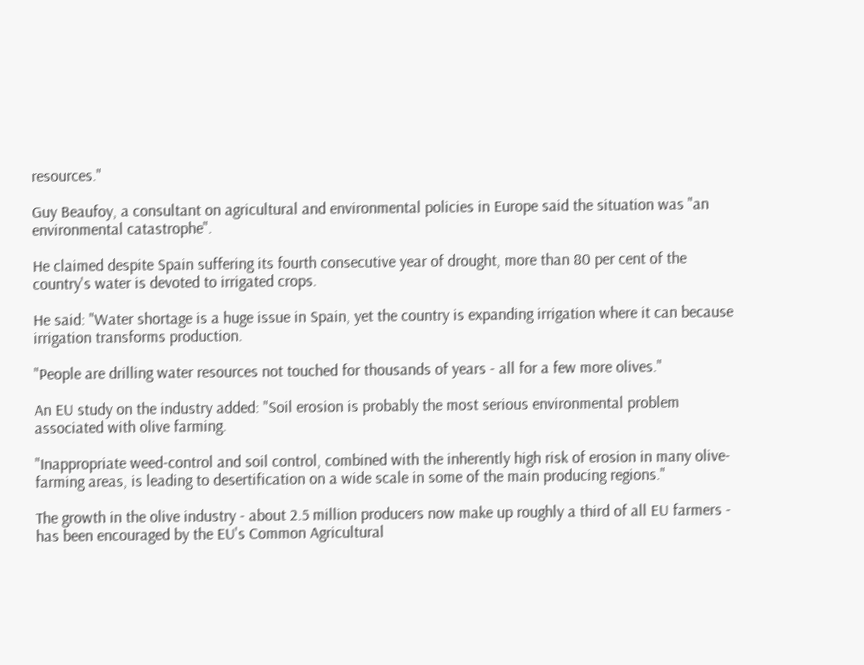resources."

Guy Beaufoy, a consultant on agricultural and environmental policies in Europe said the situation was "an environmental catastrophe".

He claimed despite Spain suffering its fourth consecutive year of drought, more than 80 per cent of the country's water is devoted to irrigated crops.

He said: "Water shortage is a huge issue in Spain, yet the country is expanding irrigation where it can because irrigation transforms production.

"People are drilling water resources not touched for thousands of years - all for a few more olives."

An EU study on the industry added: "Soil erosion is probably the most serious environmental problem associated with olive farming.

"Inappropriate weed-control and soil control, combined with the inherently high risk of erosion in many olive-farming areas, is leading to desertification on a wide scale in some of the main producing regions."

The growth in the olive industry - about 2.5 million producers now make up roughly a third of all EU farmers - has been encouraged by the EU's Common Agricultural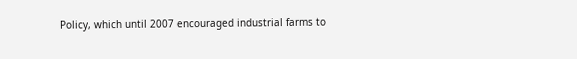Policy, which until 2007 encouraged industrial farms to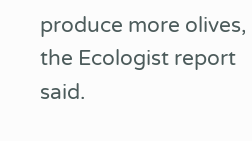produce more olives, the Ecologist report said.